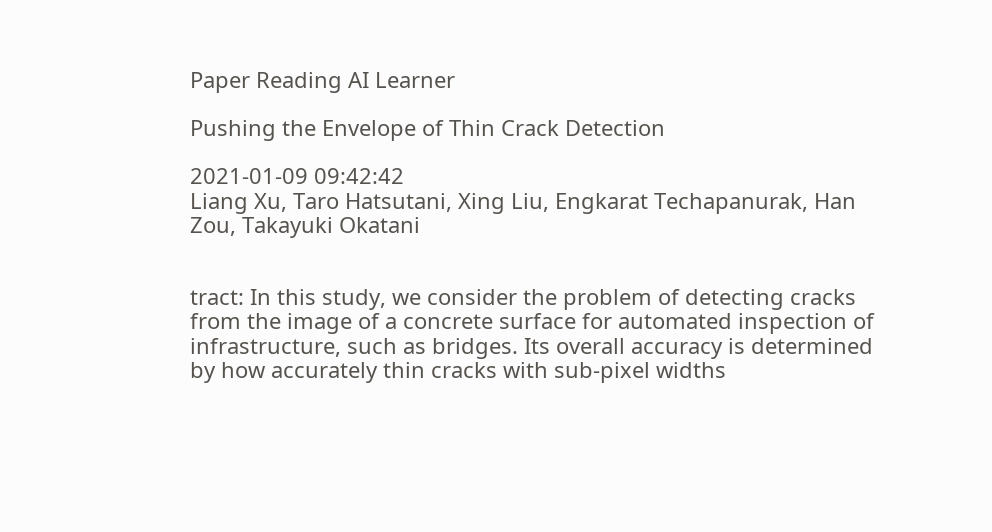Paper Reading AI Learner

Pushing the Envelope of Thin Crack Detection

2021-01-09 09:42:42
Liang Xu, Taro Hatsutani, Xing Liu, Engkarat Techapanurak, Han Zou, Takayuki Okatani


tract: In this study, we consider the problem of detecting cracks from the image of a concrete surface for automated inspection of infrastructure, such as bridges. Its overall accuracy is determined by how accurately thin cracks with sub-pixel widths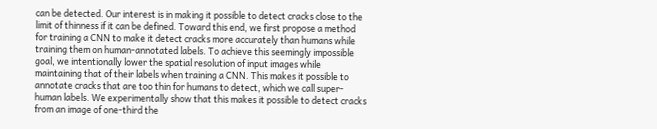can be detected. Our interest is in making it possible to detect cracks close to the limit of thinness if it can be defined. Toward this end, we first propose a method for training a CNN to make it detect cracks more accurately than humans while training them on human-annotated labels. To achieve this seemingly impossible goal, we intentionally lower the spatial resolution of input images while maintaining that of their labels when training a CNN. This makes it possible to annotate cracks that are too thin for humans to detect, which we call super-human labels. We experimentally show that this makes it possible to detect cracks from an image of one-third the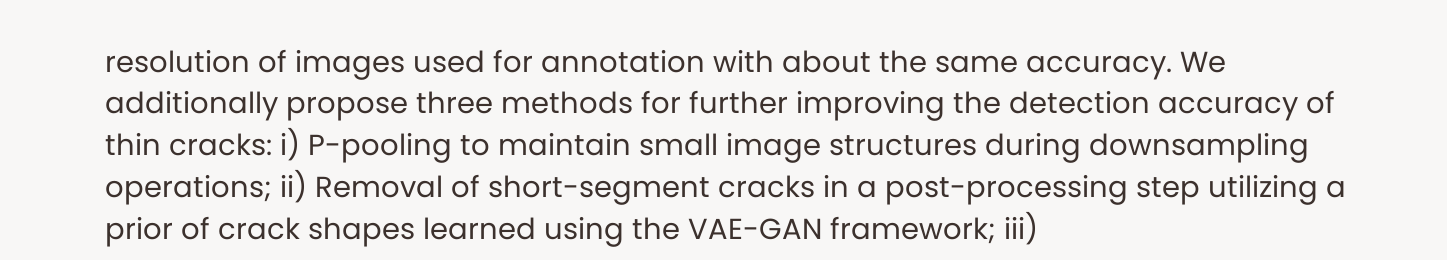resolution of images used for annotation with about the same accuracy. We additionally propose three methods for further improving the detection accuracy of thin cracks: i) P-pooling to maintain small image structures during downsampling operations; ii) Removal of short-segment cracks in a post-processing step utilizing a prior of crack shapes learned using the VAE-GAN framework; iii)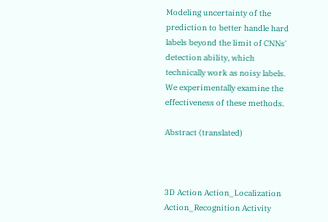Modeling uncertainty of the prediction to better handle hard labels beyond the limit of CNNs' detection ability, which technically work as noisy labels. We experimentally examine the effectiveness of these methods.

Abstract (translated)



3D Action Action_Localization Action_Recognition Activity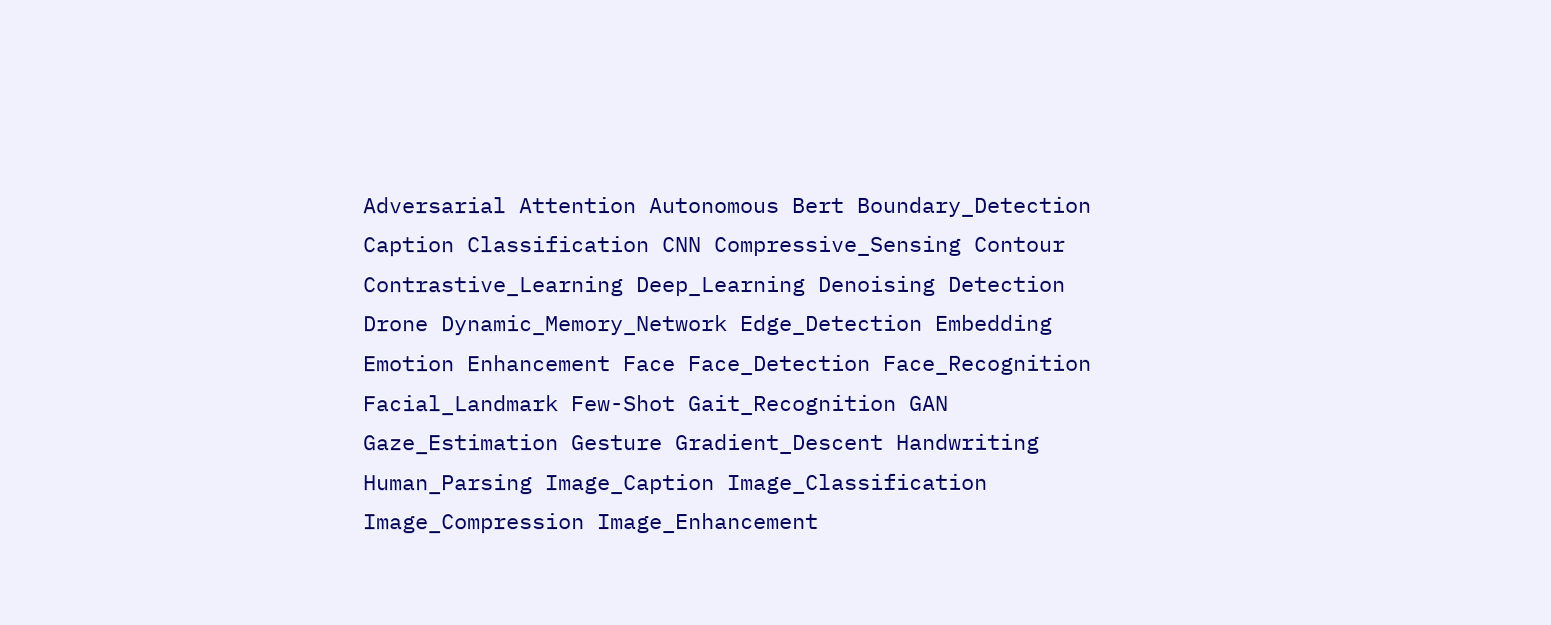Adversarial Attention Autonomous Bert Boundary_Detection Caption Classification CNN Compressive_Sensing Contour Contrastive_Learning Deep_Learning Denoising Detection Drone Dynamic_Memory_Network Edge_Detection Embedding Emotion Enhancement Face Face_Detection Face_Recognition Facial_Landmark Few-Shot Gait_Recognition GAN Gaze_Estimation Gesture Gradient_Descent Handwriting Human_Parsing Image_Caption Image_Classification Image_Compression Image_Enhancement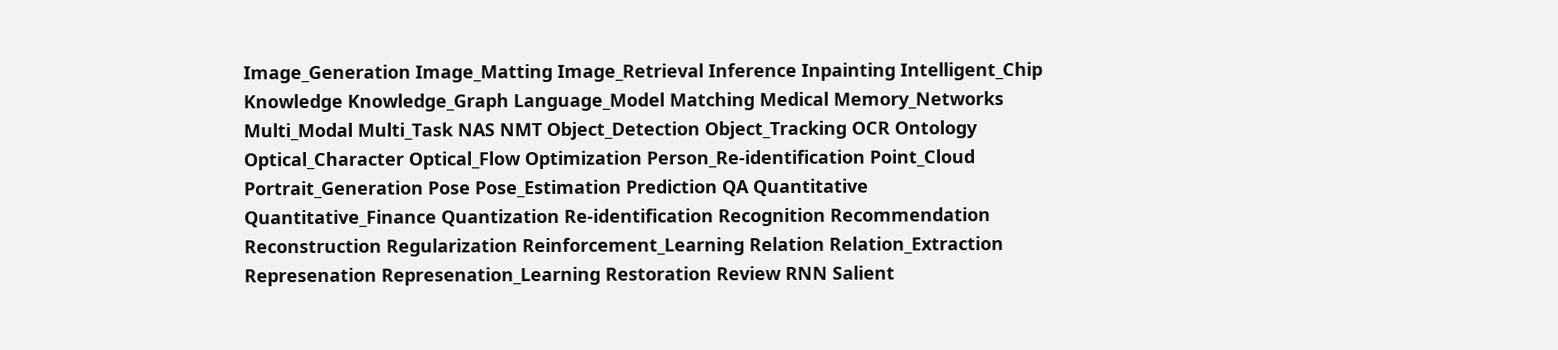Image_Generation Image_Matting Image_Retrieval Inference Inpainting Intelligent_Chip Knowledge Knowledge_Graph Language_Model Matching Medical Memory_Networks Multi_Modal Multi_Task NAS NMT Object_Detection Object_Tracking OCR Ontology Optical_Character Optical_Flow Optimization Person_Re-identification Point_Cloud Portrait_Generation Pose Pose_Estimation Prediction QA Quantitative Quantitative_Finance Quantization Re-identification Recognition Recommendation Reconstruction Regularization Reinforcement_Learning Relation Relation_Extraction Represenation Represenation_Learning Restoration Review RNN Salient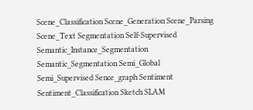Scene_Classification Scene_Generation Scene_Parsing Scene_Text Segmentation Self-Supervised Semantic_Instance_Segmentation Semantic_Segmentation Semi_Global Semi_Supervised Sence_graph Sentiment Sentiment_Classification Sketch SLAM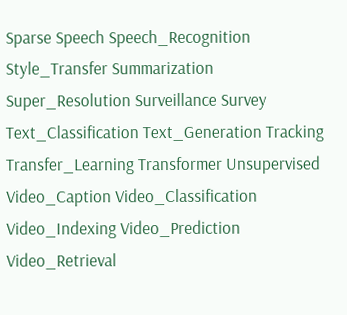Sparse Speech Speech_Recognition Style_Transfer Summarization Super_Resolution Surveillance Survey Text_Classification Text_Generation Tracking Transfer_Learning Transformer Unsupervised Video_Caption Video_Classification Video_Indexing Video_Prediction Video_Retrieval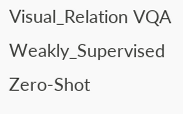Visual_Relation VQA Weakly_Supervised Zero-Shot